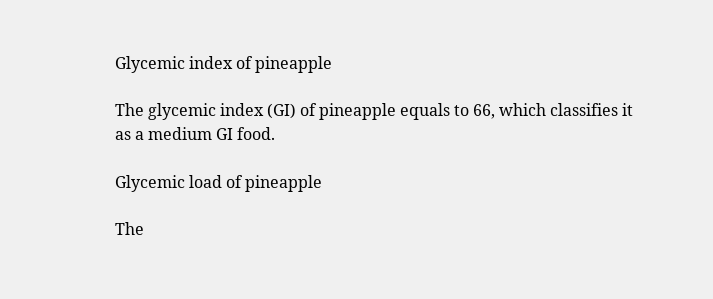Glycemic index of pineapple

The glycemic index (GI) of pineapple equals to 66, which classifies it as a medium GI food.

Glycemic load of pineapple

The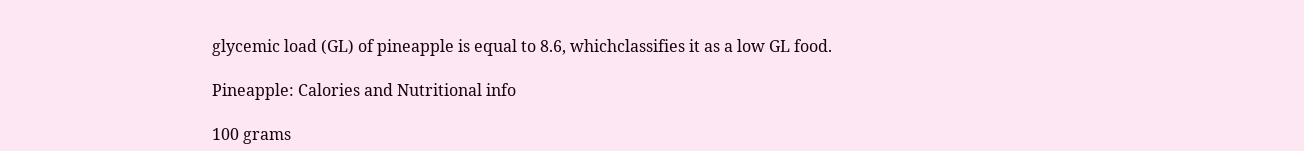glycemic load (GL) of pineapple is equal to 8.6, whichclassifies it as a low GL food.

Pineapple: Calories and Nutritional info

100 grams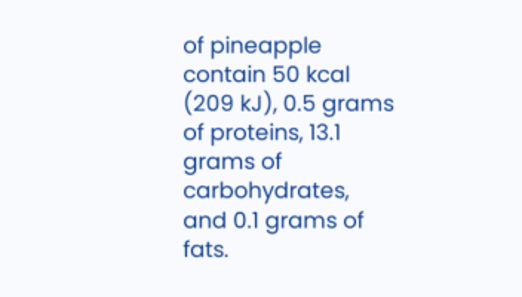of pineapple contain 50 kcal (209 kJ), 0.5 grams of proteins, 13.1 grams of carbohydrates, and 0.1 grams of fats.